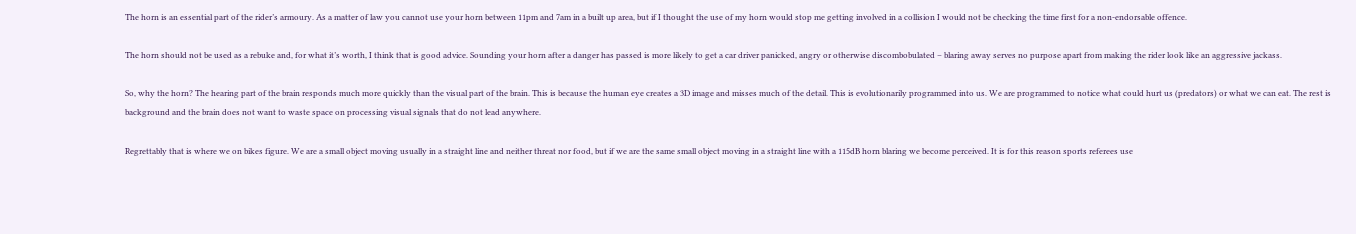The horn is an essential part of the rider’s armoury. As a matter of law you cannot use your horn between 11pm and 7am in a built up area, but if I thought the use of my horn would stop me getting involved in a collision I would not be checking the time first for a non-endorsable offence.

The horn should not be used as a rebuke and, for what it’s worth, I think that is good advice. Sounding your horn after a danger has passed is more likely to get a car driver panicked, angry or otherwise discombobulated – blaring away serves no purpose apart from making the rider look like an aggressive jackass.

So, why the horn? The hearing part of the brain responds much more quickly than the visual part of the brain. This is because the human eye creates a 3D image and misses much of the detail. This is evolutionarily programmed into us. We are programmed to notice what could hurt us (predators) or what we can eat. The rest is background and the brain does not want to waste space on processing visual signals that do not lead anywhere.

Regrettably that is where we on bikes figure. We are a small object moving usually in a straight line and neither threat nor food, but if we are the same small object moving in a straight line with a 115dB horn blaring we become perceived. It is for this reason sports referees use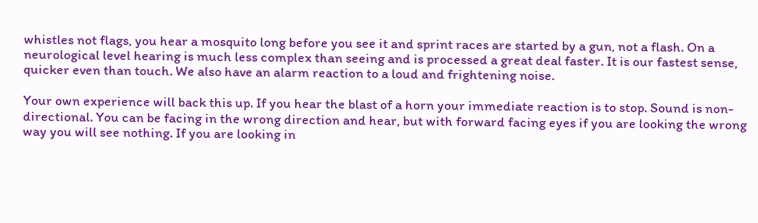whistles not flags, you hear a mosquito long before you see it and sprint races are started by a gun, not a flash. On a neurological level hearing is much less complex than seeing and is processed a great deal faster. It is our fastest sense, quicker even than touch. We also have an alarm reaction to a loud and frightening noise.

Your own experience will back this up. If you hear the blast of a horn your immediate reaction is to stop. Sound is non-directional. You can be facing in the wrong direction and hear, but with forward facing eyes if you are looking the wrong way you will see nothing. If you are looking in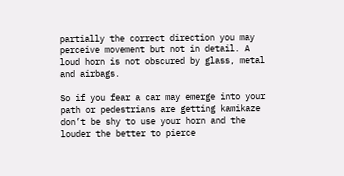partially the correct direction you may perceive movement but not in detail. A loud horn is not obscured by glass, metal and airbags.

So if you fear a car may emerge into your path or pedestrians are getting kamikaze don’t be shy to use your horn and the louder the better to pierce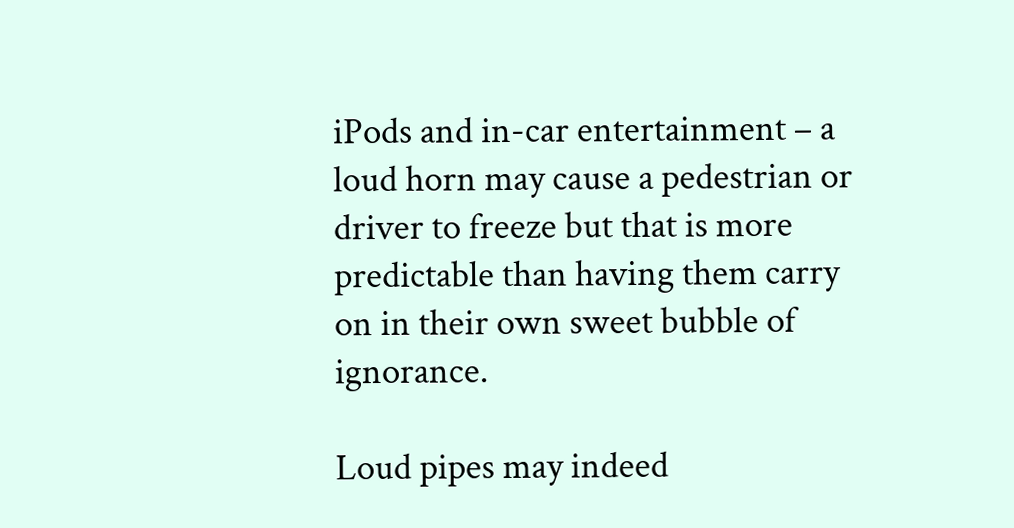iPods and in-car entertainment – a loud horn may cause a pedestrian or driver to freeze but that is more predictable than having them carry on in their own sweet bubble of ignorance.

Loud pipes may indeed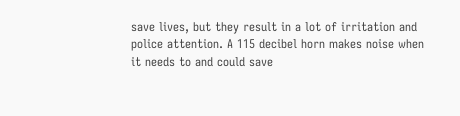save lives, but they result in a lot of irritation and police attention. A 115 decibel horn makes noise when it needs to and could save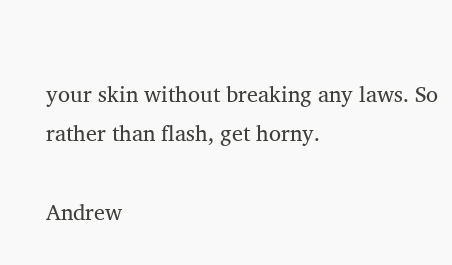your skin without breaking any laws. So rather than flash, get horny.

Andrew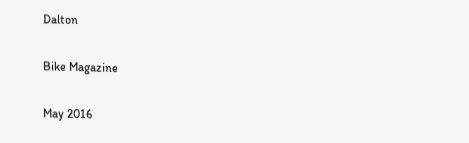Dalton

Bike Magazine

May 2016